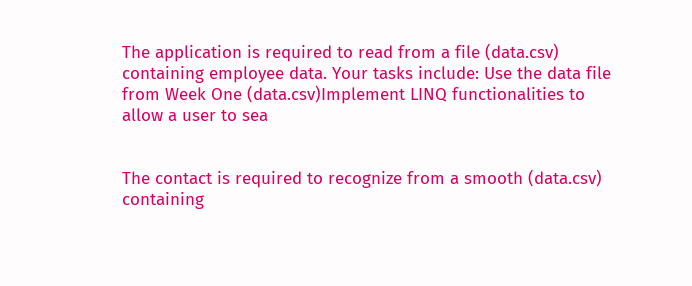The application is required to read from a file (data.csv) containing employee data. Your tasks include: Use the data file from Week One (data.csv)Implement LINQ functionalities to allow a user to sea


The contact is required to recognize from a smooth (data.csv) containing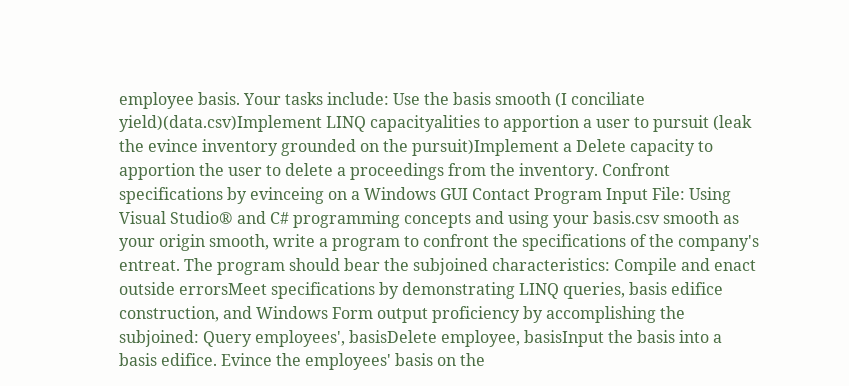employee basis. Your tasks include: Use the basis smooth (I conciliate yield)(data.csv)Implement LINQ capacityalities to apportion a user to pursuit (leak the evince inventory grounded on the pursuit)Implement a Delete capacity to apportion the user to delete a proceedings from the inventory. Confront specifications by evinceing on a Windows GUI Contact Program Input File: Using Visual Studio® and C# programming concepts and using your basis.csv smooth as your origin smooth, write a program to confront the specifications of the company's entreat. The program should bear the subjoined characteristics: Compile and enact outside errorsMeet specifications by demonstrating LINQ queries, basis edifice construction, and Windows Form output proficiency by accomplishing the subjoined: Query employees', basisDelete employee, basisInput the basis into a basis edifice. Evince the employees' basis on the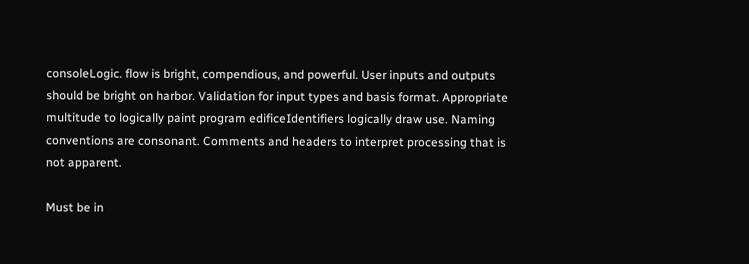consoleLogic. flow is bright, compendious, and powerful. User inputs and outputs should be bright on harbor. Validation for input types and basis format. Appropriate multitude to logically paint program edificeIdentifiers logically draw use. Naming conventions are consonant. Comments and headers to interpret processing that is not apparent.

Must be in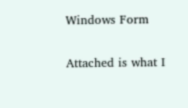Windows Form

Attached is what I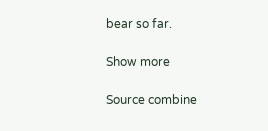bear so far.

Show more

Source combine